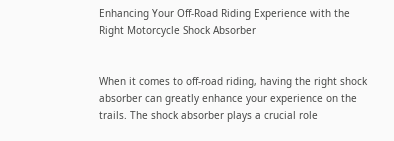Enhancing Your Off-Road Riding Experience with the Right Motorcycle Shock Absorber


When it comes to off-road riding, having the right shock absorber can greatly enhance your experience on the trails. The shock absorber plays a crucial role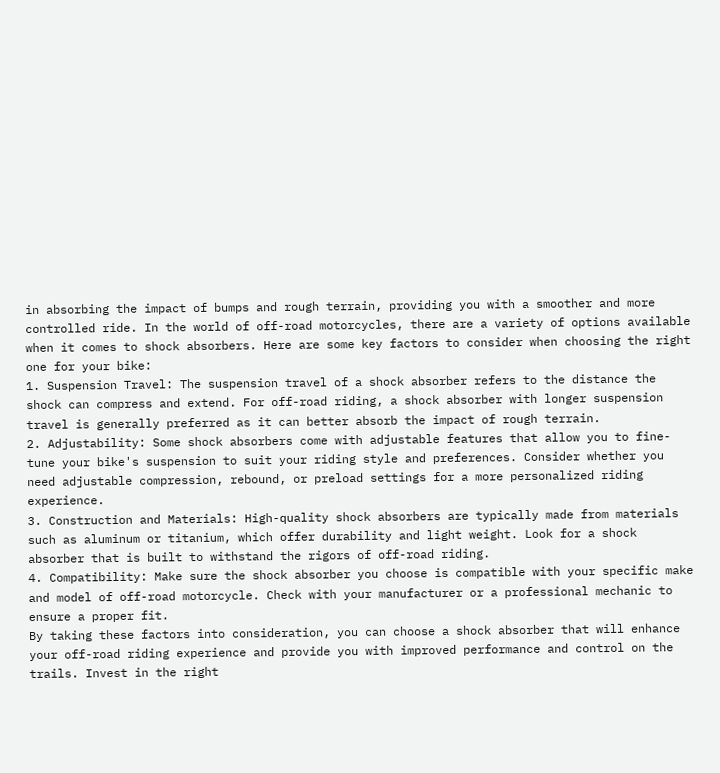in absorbing the impact of bumps and rough terrain, providing you with a smoother and more controlled ride. In the world of off-road motorcycles, there are a variety of options available when it comes to shock absorbers. Here are some key factors to consider when choosing the right one for your bike:
1. Suspension Travel: The suspension travel of a shock absorber refers to the distance the shock can compress and extend. For off-road riding, a shock absorber with longer suspension travel is generally preferred as it can better absorb the impact of rough terrain.
2. Adjustability: Some shock absorbers come with adjustable features that allow you to fine-tune your bike's suspension to suit your riding style and preferences. Consider whether you need adjustable compression, rebound, or preload settings for a more personalized riding experience.
3. Construction and Materials: High-quality shock absorbers are typically made from materials such as aluminum or titanium, which offer durability and light weight. Look for a shock absorber that is built to withstand the rigors of off-road riding.
4. Compatibility: Make sure the shock absorber you choose is compatible with your specific make and model of off-road motorcycle. Check with your manufacturer or a professional mechanic to ensure a proper fit.
By taking these factors into consideration, you can choose a shock absorber that will enhance your off-road riding experience and provide you with improved performance and control on the trails. Invest in the right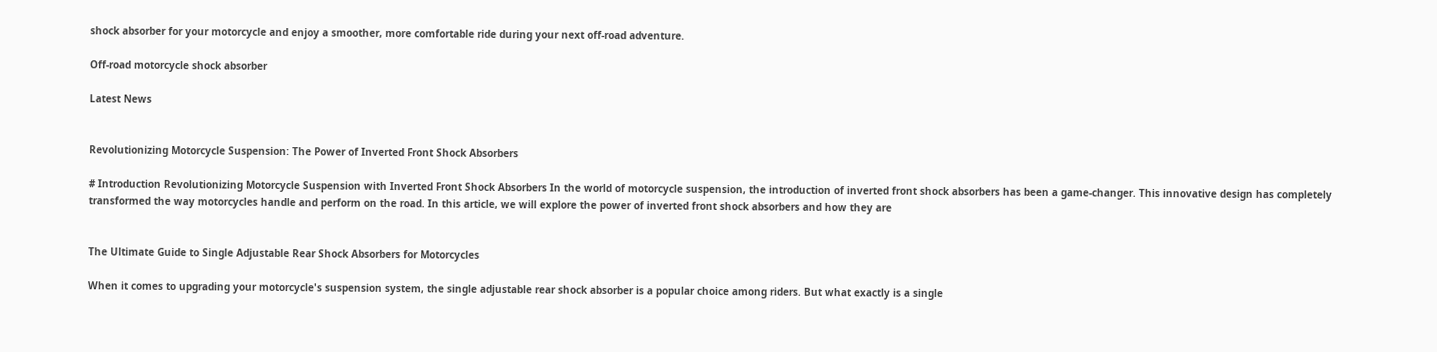shock absorber for your motorcycle and enjoy a smoother, more comfortable ride during your next off-road adventure.

Off-road motorcycle shock absorber

Latest News


Revolutionizing Motorcycle Suspension: The Power of Inverted Front Shock Absorbers

# Introduction Revolutionizing Motorcycle Suspension with Inverted Front Shock Absorbers In the world of motorcycle suspension, the introduction of inverted front shock absorbers has been a game-changer. This innovative design has completely transformed the way motorcycles handle and perform on the road. In this article, we will explore the power of inverted front shock absorbers and how they are


The Ultimate Guide to Single Adjustable Rear Shock Absorbers for Motorcycles

When it comes to upgrading your motorcycle's suspension system, the single adjustable rear shock absorber is a popular choice among riders. But what exactly is a single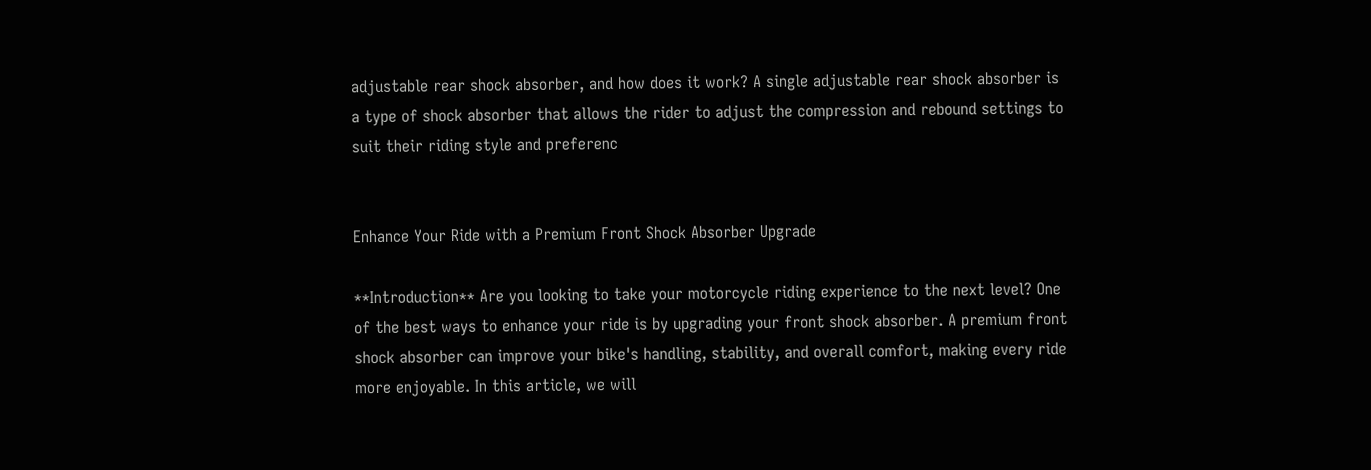adjustable rear shock absorber, and how does it work? A single adjustable rear shock absorber is a type of shock absorber that allows the rider to adjust the compression and rebound settings to suit their riding style and preferenc


Enhance Your Ride with a Premium Front Shock Absorber Upgrade

**Introduction** Are you looking to take your motorcycle riding experience to the next level? One of the best ways to enhance your ride is by upgrading your front shock absorber. A premium front shock absorber can improve your bike's handling, stability, and overall comfort, making every ride more enjoyable. In this article, we will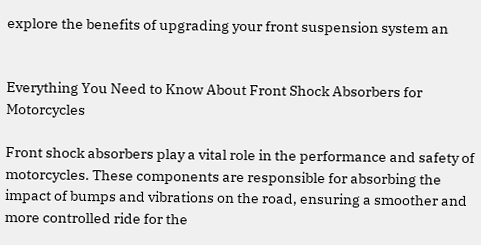explore the benefits of upgrading your front suspension system an


Everything You Need to Know About Front Shock Absorbers for Motorcycles

Front shock absorbers play a vital role in the performance and safety of motorcycles. These components are responsible for absorbing the impact of bumps and vibrations on the road, ensuring a smoother and more controlled ride for the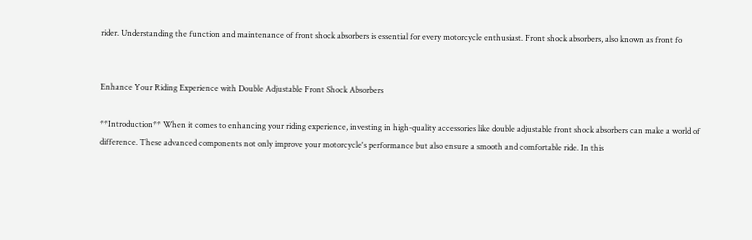rider. Understanding the function and maintenance of front shock absorbers is essential for every motorcycle enthusiast. Front shock absorbers, also known as front fo


Enhance Your Riding Experience with Double Adjustable Front Shock Absorbers

**Introduction** When it comes to enhancing your riding experience, investing in high-quality accessories like double adjustable front shock absorbers can make a world of difference. These advanced components not only improve your motorcycle's performance but also ensure a smooth and comfortable ride. In this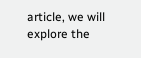article, we will explore the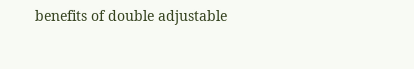benefits of double adjustable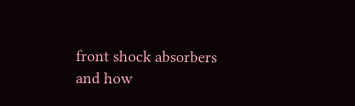front shock absorbers and how